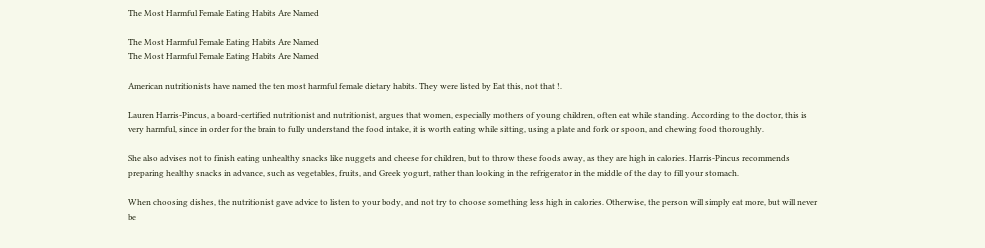The Most Harmful Female Eating Habits Are Named

The Most Harmful Female Eating Habits Are Named
The Most Harmful Female Eating Habits Are Named

American nutritionists have named the ten most harmful female dietary habits. They were listed by Eat this, not that !.

Lauren Harris-Pincus, a board-certified nutritionist and nutritionist, argues that women, especially mothers of young children, often eat while standing. According to the doctor, this is very harmful, since in order for the brain to fully understand the food intake, it is worth eating while sitting, using a plate and fork or spoon, and chewing food thoroughly.

She also advises not to finish eating unhealthy snacks like nuggets and cheese for children, but to throw these foods away, as they are high in calories. Harris-Pincus recommends preparing healthy snacks in advance, such as vegetables, fruits, and Greek yogurt, rather than looking in the refrigerator in the middle of the day to fill your stomach.

When choosing dishes, the nutritionist gave advice to listen to your body, and not try to choose something less high in calories. Otherwise, the person will simply eat more, but will never be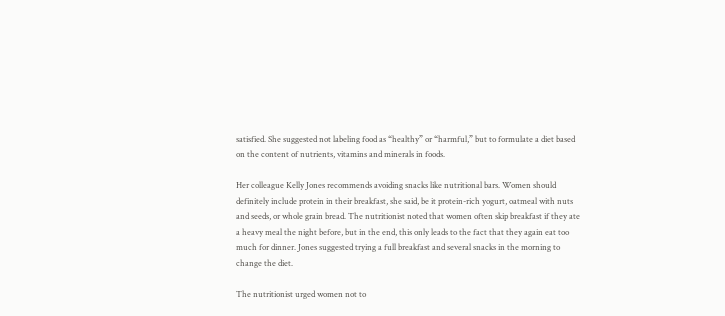satisfied. She suggested not labeling food as “healthy” or “harmful,” but to formulate a diet based on the content of nutrients, vitamins and minerals in foods.

Her colleague Kelly Jones recommends avoiding snacks like nutritional bars. Women should definitely include protein in their breakfast, she said, be it protein-rich yogurt, oatmeal with nuts and seeds, or whole grain bread. The nutritionist noted that women often skip breakfast if they ate a heavy meal the night before, but in the end, this only leads to the fact that they again eat too much for dinner. Jones suggested trying a full breakfast and several snacks in the morning to change the diet.

The nutritionist urged women not to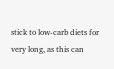stick to low-carb diets for very long, as this can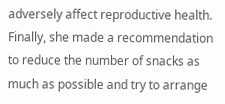adversely affect reproductive health. Finally, she made a recommendation to reduce the number of snacks as much as possible and try to arrange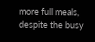more full meals, despite the busy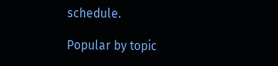schedule.

Popular by topic